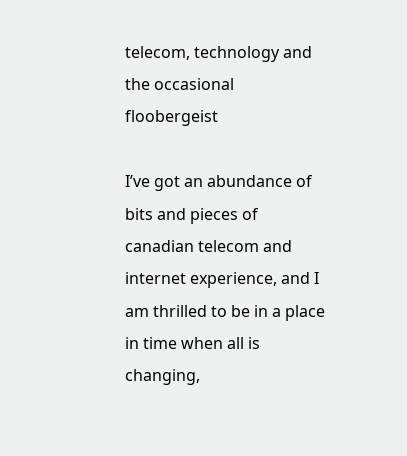telecom, technology and the occasional floobergeist

I’ve got an abundance of bits and pieces of canadian telecom and internet experience, and I am thrilled to be in a place in time when all is changing,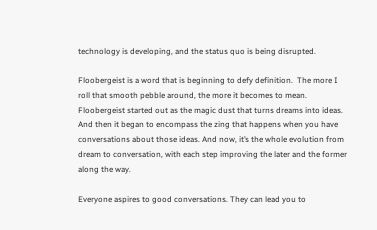technology is developing, and the status quo is being disrupted.

Floobergeist is a word that is beginning to defy definition.  The more I roll that smooth pebble around, the more it becomes to mean. Floobergeist started out as the magic dust that turns dreams into ideas.  And then it began to encompass the zing that happens when you have conversations about those ideas. And now, it’s the whole evolution from dream to conversation, with each step improving the later and the former along the way.

Everyone aspires to good conversations. They can lead you to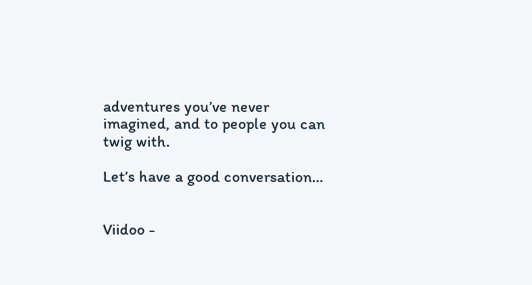adventures you’ve never imagined, and to people you can twig with.

Let’s have a good conversation…


Viidoo -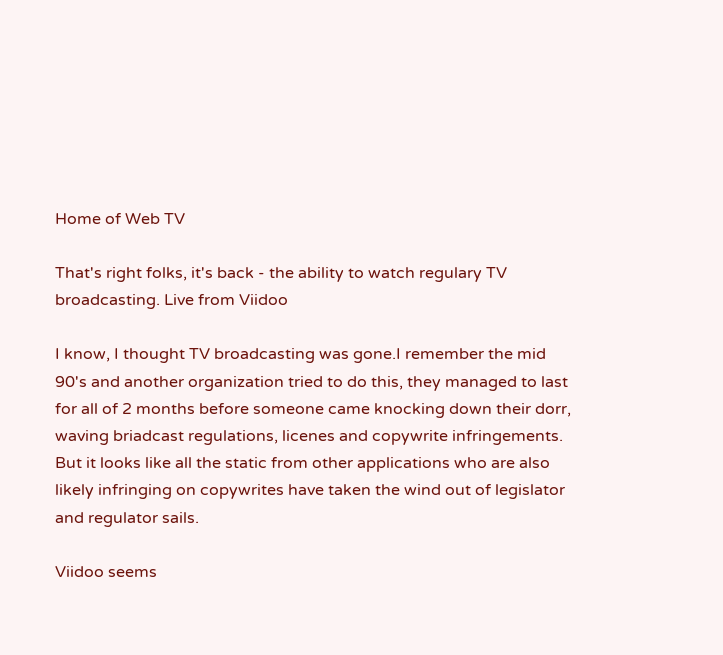Home of Web TV

That's right folks, it's back - the ability to watch regulary TV broadcasting. Live from Viidoo

I know, I thought TV broadcasting was gone.I remember the mid 90's and another organization tried to do this, they managed to last for all of 2 months before someone came knocking down their dorr, waving briadcast regulations, licenes and copywrite infringements. But it looks like all the static from other applications who are also likely infringing on copywrites have taken the wind out of legislator and regulator sails.

Viidoo seems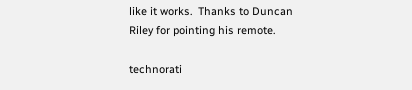like it works.  Thanks to Duncan Riley for pointing his remote.

technorati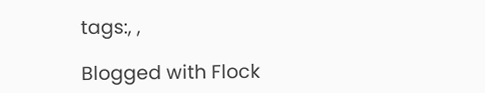tags:, ,

Blogged with Flock